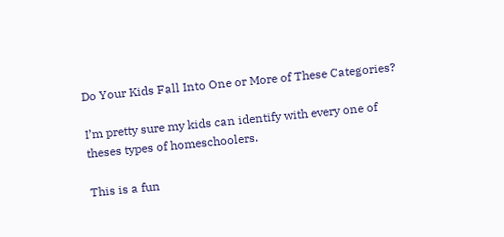Do Your Kids Fall Into One or More of These Categories?

I’m pretty sure my kids can identify with every one of theses types of homeschoolers.

This is a fun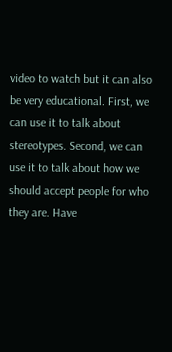video to watch but it can also be very educational. First, we can use it to talk about stereotypes. Second, we can use it to talk about how we should accept people for who they are. Have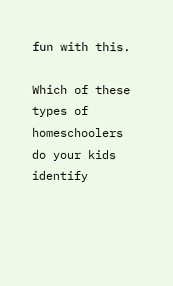fun with this.

Which of these types of homeschoolers do your kids identify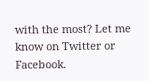with the most? Let me know on Twitter or Facebook.